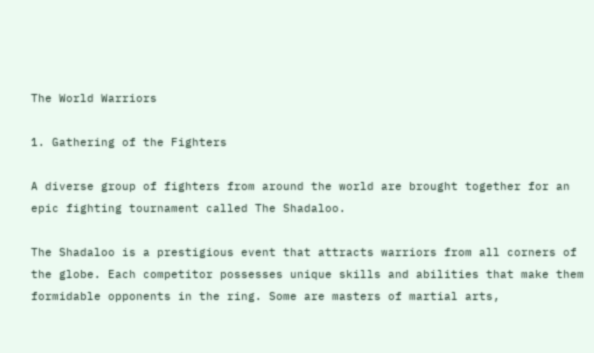The World Warriors

1. Gathering of the Fighters

A diverse group of fighters from around the world are brought together for an epic fighting tournament called The Shadaloo.

The Shadaloo is a prestigious event that attracts warriors from all corners of the globe. Each competitor possesses unique skills and abilities that make them formidable opponents in the ring. Some are masters of martial arts,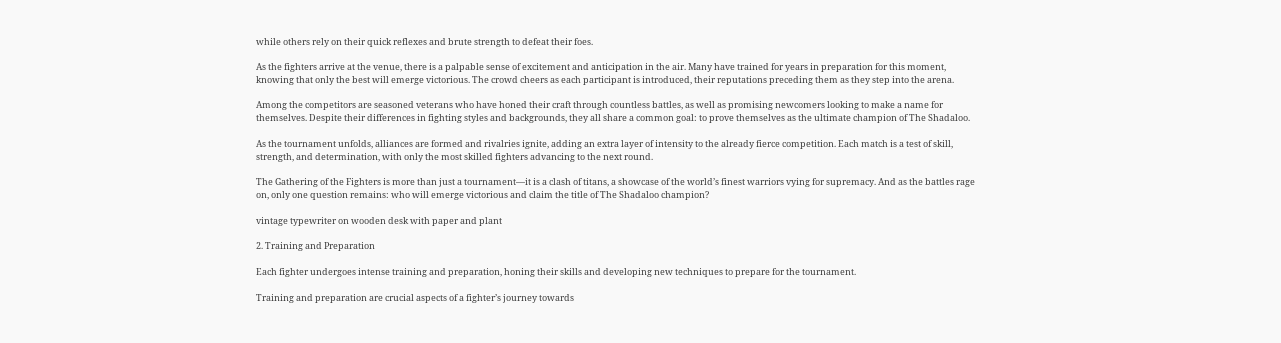while others rely on their quick reflexes and brute strength to defeat their foes.

As the fighters arrive at the venue, there is a palpable sense of excitement and anticipation in the air. Many have trained for years in preparation for this moment, knowing that only the best will emerge victorious. The crowd cheers as each participant is introduced, their reputations preceding them as they step into the arena.

Among the competitors are seasoned veterans who have honed their craft through countless battles, as well as promising newcomers looking to make a name for themselves. Despite their differences in fighting styles and backgrounds, they all share a common goal: to prove themselves as the ultimate champion of The Shadaloo.

As the tournament unfolds, alliances are formed and rivalries ignite, adding an extra layer of intensity to the already fierce competition. Each match is a test of skill, strength, and determination, with only the most skilled fighters advancing to the next round.

The Gathering of the Fighters is more than just a tournament—it is a clash of titans, a showcase of the world’s finest warriors vying for supremacy. And as the battles rage on, only one question remains: who will emerge victorious and claim the title of The Shadaloo champion?

vintage typewriter on wooden desk with paper and plant

2. Training and Preparation

Each fighter undergoes intense training and preparation, honing their skills and developing new techniques to prepare for the tournament.

Training and preparation are crucial aspects of a fighter’s journey towards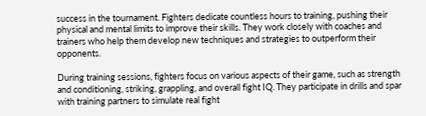success in the tournament. Fighters dedicate countless hours to training, pushing their physical and mental limits to improve their skills. They work closely with coaches and trainers who help them develop new techniques and strategies to outperform their opponents.

During training sessions, fighters focus on various aspects of their game, such as strength and conditioning, striking, grappling, and overall fight IQ. They participate in drills and spar with training partners to simulate real fight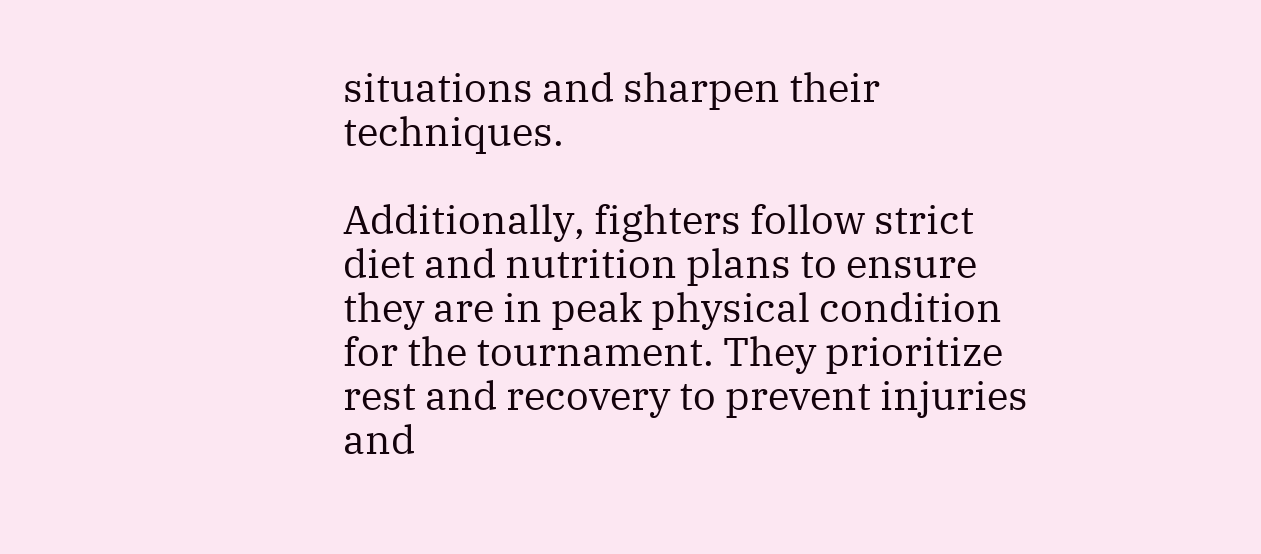situations and sharpen their techniques.

Additionally, fighters follow strict diet and nutrition plans to ensure they are in peak physical condition for the tournament. They prioritize rest and recovery to prevent injuries and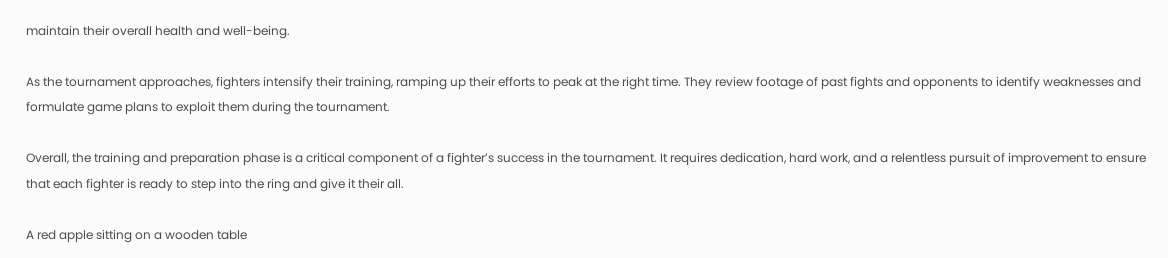maintain their overall health and well-being.

As the tournament approaches, fighters intensify their training, ramping up their efforts to peak at the right time. They review footage of past fights and opponents to identify weaknesses and formulate game plans to exploit them during the tournament.

Overall, the training and preparation phase is a critical component of a fighter’s success in the tournament. It requires dedication, hard work, and a relentless pursuit of improvement to ensure that each fighter is ready to step into the ring and give it their all.

A red apple sitting on a wooden table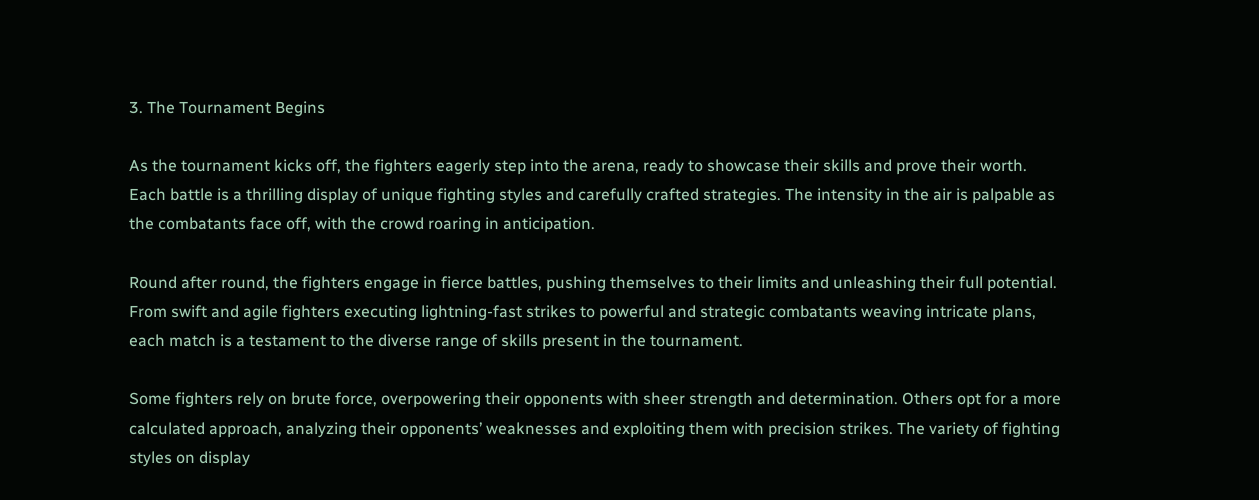3. The Tournament Begins

As the tournament kicks off, the fighters eagerly step into the arena, ready to showcase their skills and prove their worth. Each battle is a thrilling display of unique fighting styles and carefully crafted strategies. The intensity in the air is palpable as the combatants face off, with the crowd roaring in anticipation.

Round after round, the fighters engage in fierce battles, pushing themselves to their limits and unleashing their full potential. From swift and agile fighters executing lightning-fast strikes to powerful and strategic combatants weaving intricate plans, each match is a testament to the diverse range of skills present in the tournament.

Some fighters rely on brute force, overpowering their opponents with sheer strength and determination. Others opt for a more calculated approach, analyzing their opponents’ weaknesses and exploiting them with precision strikes. The variety of fighting styles on display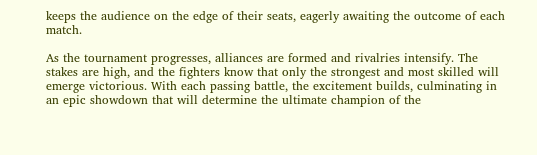keeps the audience on the edge of their seats, eagerly awaiting the outcome of each match.

As the tournament progresses, alliances are formed and rivalries intensify. The stakes are high, and the fighters know that only the strongest and most skilled will emerge victorious. With each passing battle, the excitement builds, culminating in an epic showdown that will determine the ultimate champion of the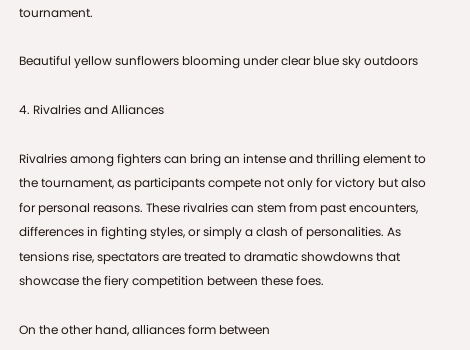tournament.

Beautiful yellow sunflowers blooming under clear blue sky outdoors

4. Rivalries and Alliances

Rivalries among fighters can bring an intense and thrilling element to the tournament, as participants compete not only for victory but also for personal reasons. These rivalries can stem from past encounters, differences in fighting styles, or simply a clash of personalities. As tensions rise, spectators are treated to dramatic showdowns that showcase the fiery competition between these foes.

On the other hand, alliances form between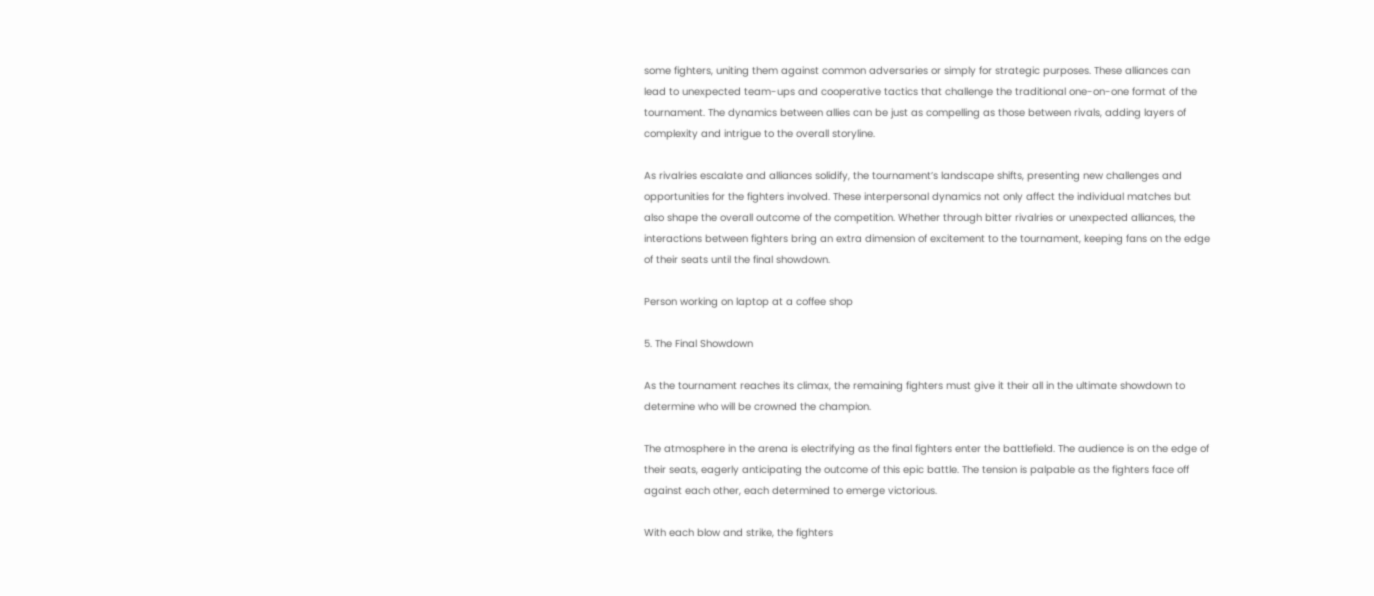some fighters, uniting them against common adversaries or simply for strategic purposes. These alliances can lead to unexpected team-ups and cooperative tactics that challenge the traditional one-on-one format of the tournament. The dynamics between allies can be just as compelling as those between rivals, adding layers of complexity and intrigue to the overall storyline.

As rivalries escalate and alliances solidify, the tournament’s landscape shifts, presenting new challenges and opportunities for the fighters involved. These interpersonal dynamics not only affect the individual matches but also shape the overall outcome of the competition. Whether through bitter rivalries or unexpected alliances, the interactions between fighters bring an extra dimension of excitement to the tournament, keeping fans on the edge of their seats until the final showdown.

Person working on laptop at a coffee shop

5. The Final Showdown

As the tournament reaches its climax, the remaining fighters must give it their all in the ultimate showdown to determine who will be crowned the champion.

The atmosphere in the arena is electrifying as the final fighters enter the battlefield. The audience is on the edge of their seats, eagerly anticipating the outcome of this epic battle. The tension is palpable as the fighters face off against each other, each determined to emerge victorious.

With each blow and strike, the fighters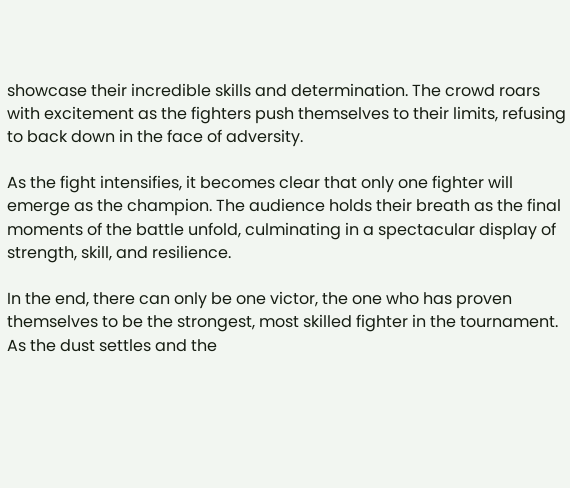showcase their incredible skills and determination. The crowd roars with excitement as the fighters push themselves to their limits, refusing to back down in the face of adversity.

As the fight intensifies, it becomes clear that only one fighter will emerge as the champion. The audience holds their breath as the final moments of the battle unfold, culminating in a spectacular display of strength, skill, and resilience.

In the end, there can only be one victor, the one who has proven themselves to be the strongest, most skilled fighter in the tournament. As the dust settles and the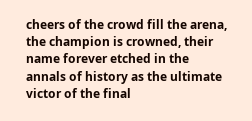cheers of the crowd fill the arena, the champion is crowned, their name forever etched in the annals of history as the ultimate victor of the final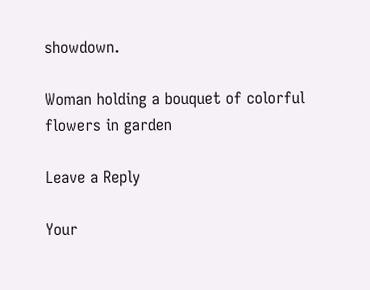showdown.

Woman holding a bouquet of colorful flowers in garden

Leave a Reply

Your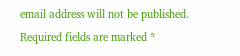email address will not be published. Required fields are marked *